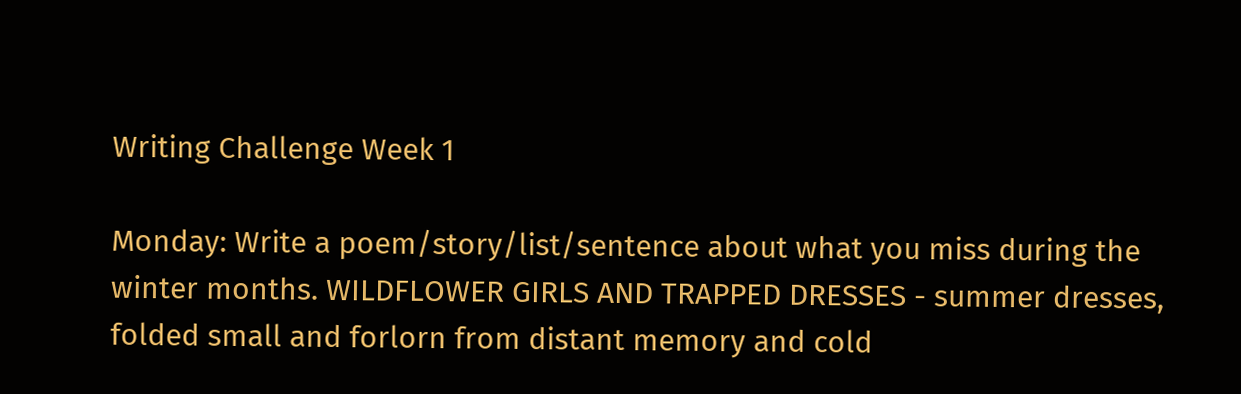Writing Challenge Week 1

Monday: Write a poem/story/list/sentence about what you miss during the winter months. WILDFLOWER GIRLS AND TRAPPED DRESSES - summer dresses, folded small and forlorn from distant memory and cold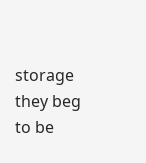storage they beg to be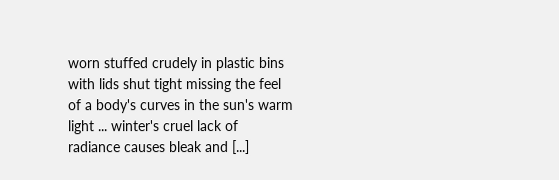worn stuffed crudely in plastic bins with lids shut tight missing the feel of a body's curves in the sun's warm light ... winter's cruel lack of radiance causes bleak and [...]